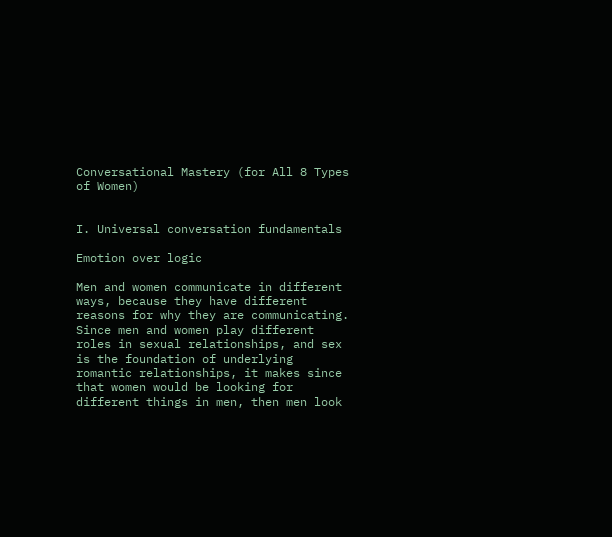Conversational Mastery (for All 8 Types of Women)


I. Universal conversation fundamentals

Emotion over logic

Men and women communicate in different ways, because they have different reasons for why they are communicating. Since men and women play different roles in sexual relationships, and sex is the foundation of underlying romantic relationships, it makes since that women would be looking for different things in men, then men look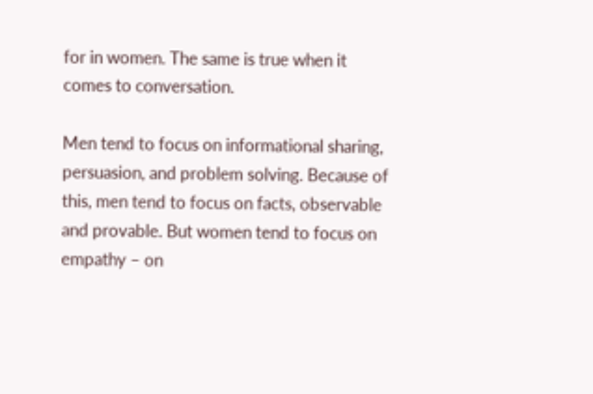for in women. The same is true when it comes to conversation.

Men tend to focus on informational sharing, persuasion, and problem solving. Because of this, men tend to focus on facts, observable and provable. But women tend to focus on empathy – on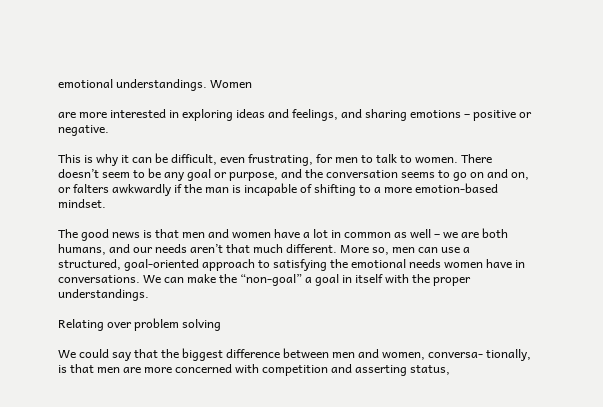emotional understandings. Women

are more interested in exploring ideas and feelings, and sharing emotions – positive or negative.

This is why it can be difficult, even frustrating, for men to talk to women. There doesn’t seem to be any goal or purpose, and the conversation seems to go on and on, or falters awkwardly if the man is incapable of shifting to a more emotion-based mindset.

The good news is that men and women have a lot in common as well – we are both humans, and our needs aren’t that much different. More so, men can use a structured, goal-oriented approach to satisfying the emotional needs women have in conversations. We can make the “non-goal” a goal in itself with the proper understandings.

Relating over problem solving

We could say that the biggest difference between men and women, conversa- tionally, is that men are more concerned with competition and asserting status,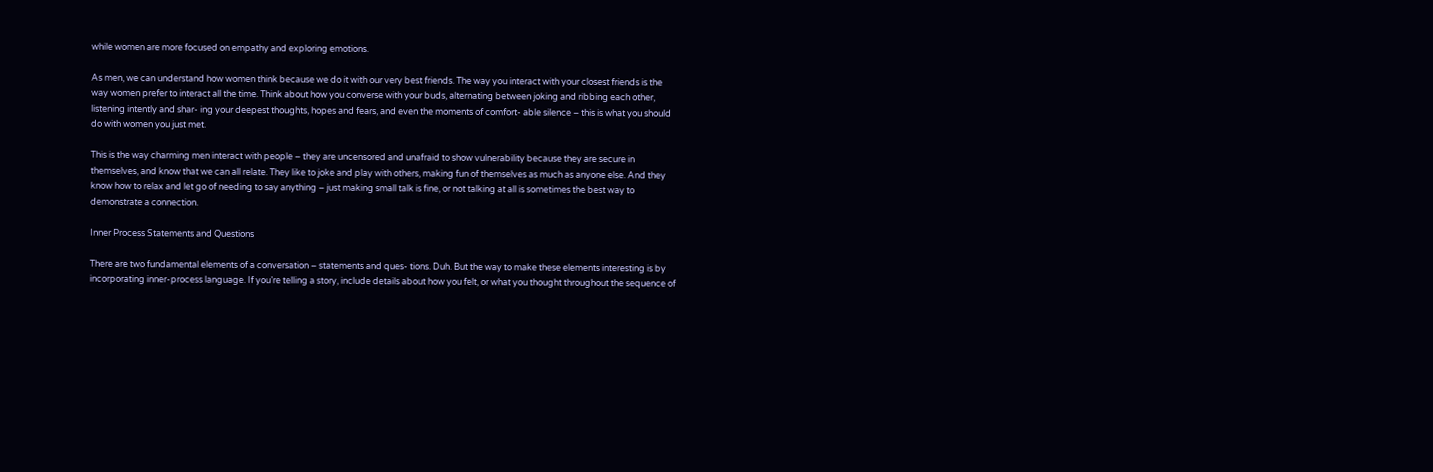while women are more focused on empathy and exploring emotions.

As men, we can understand how women think because we do it with our very best friends. The way you interact with your closest friends is the way women prefer to interact all the time. Think about how you converse with your buds, alternating between joking and ribbing each other, listening intently and shar- ing your deepest thoughts, hopes and fears, and even the moments of comfort- able silence – this is what you should do with women you just met.

This is the way charming men interact with people – they are uncensored and unafraid to show vulnerability because they are secure in themselves, and know that we can all relate. They like to joke and play with others, making fun of themselves as much as anyone else. And they know how to relax and let go of needing to say anything – just making small talk is fine, or not talking at all is sometimes the best way to demonstrate a connection.

Inner Process Statements and Questions

There are two fundamental elements of a conversation – statements and ques- tions. Duh. But the way to make these elements interesting is by incorporating inner-process language. If you’re telling a story, include details about how you felt, or what you thought throughout the sequence of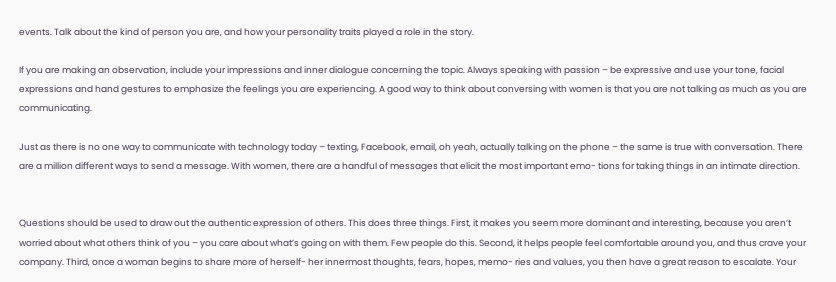events. Talk about the kind of person you are, and how your personality traits played a role in the story.

If you are making an observation, include your impressions and inner dialogue concerning the topic. Always speaking with passion – be expressive and use your tone, facial expressions and hand gestures to emphasize the feelings you are experiencing. A good way to think about conversing with women is that you are not talking as much as you are communicating.

Just as there is no one way to communicate with technology today – texting, Facebook, email, oh yeah, actually talking on the phone – the same is true with conversation. There are a million different ways to send a message. With women, there are a handful of messages that elicit the most important emo- tions for taking things in an intimate direction.


Questions should be used to draw out the authentic expression of others. This does three things. First, it makes you seem more dominant and interesting, because you aren’t worried about what others think of you – you care about what’s going on with them. Few people do this. Second, it helps people feel comfortable around you, and thus crave your company. Third, once a woman begins to share more of herself- her innermost thoughts, fears, hopes, memo- ries and values, you then have a great reason to escalate. Your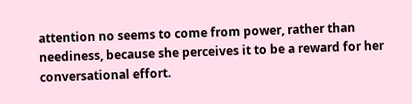attention no seems to come from power, rather than neediness, because she perceives it to be a reward for her conversational effort.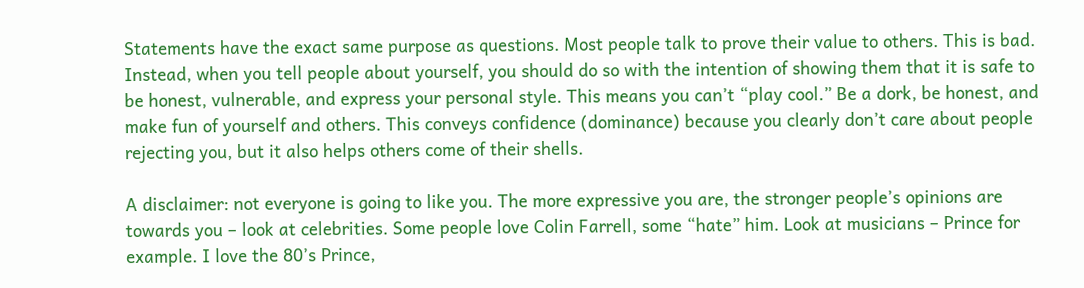Statements have the exact same purpose as questions. Most people talk to prove their value to others. This is bad. Instead, when you tell people about yourself, you should do so with the intention of showing them that it is safe to be honest, vulnerable, and express your personal style. This means you can’t “play cool.” Be a dork, be honest, and make fun of yourself and others. This conveys confidence (dominance) because you clearly don’t care about people rejecting you, but it also helps others come of their shells.

A disclaimer: not everyone is going to like you. The more expressive you are, the stronger people’s opinions are towards you – look at celebrities. Some people love Colin Farrell, some “hate” him. Look at musicians – Prince for example. I love the 80’s Prince,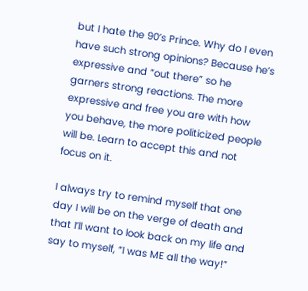but I hate the 90’s Prince. Why do I even have such strong opinions? Because he’s expressive and “out there” so he garners strong reactions. The more expressive and free you are with how you behave, the more politicized people will be. Learn to accept this and not focus on it.

I always try to remind myself that one day I will be on the verge of death and that I’ll want to look back on my life and say to myself, “I was ME all the way!”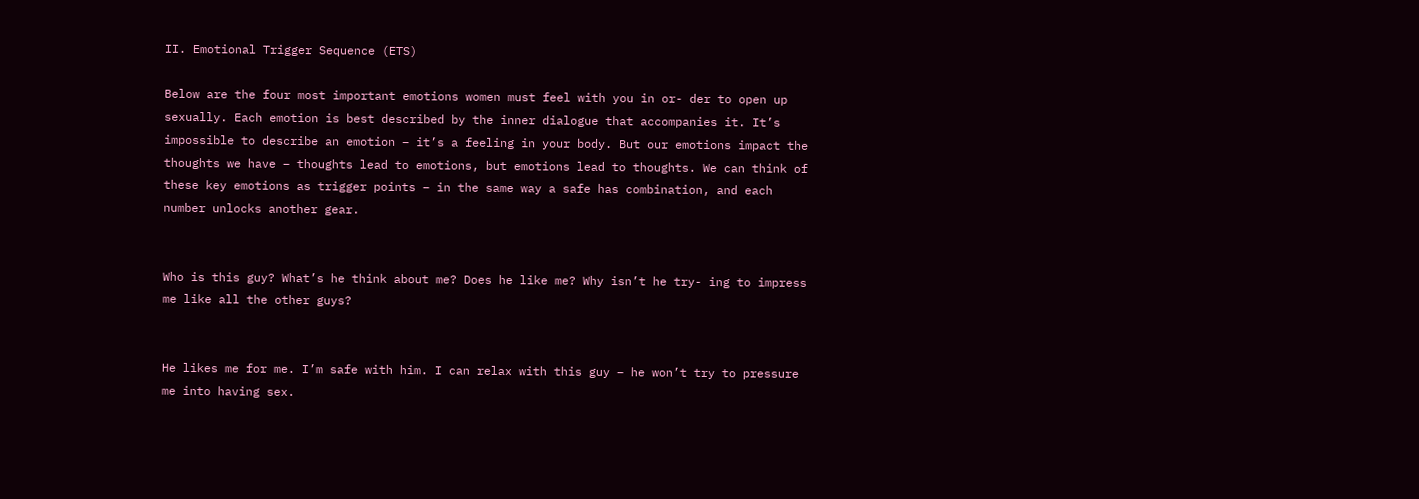II. Emotional Trigger Sequence (ETS)

Below are the four most important emotions women must feel with you in or- der to open up sexually. Each emotion is best described by the inner dialogue that accompanies it. It’s impossible to describe an emotion – it’s a feeling in your body. But our emotions impact the thoughts we have – thoughts lead to emotions, but emotions lead to thoughts. We can think of these key emotions as trigger points – in the same way a safe has combination, and each number unlocks another gear.


Who is this guy? What’s he think about me? Does he like me? Why isn’t he try- ing to impress me like all the other guys?


He likes me for me. I’m safe with him. I can relax with this guy – he won’t try to pressure me into having sex.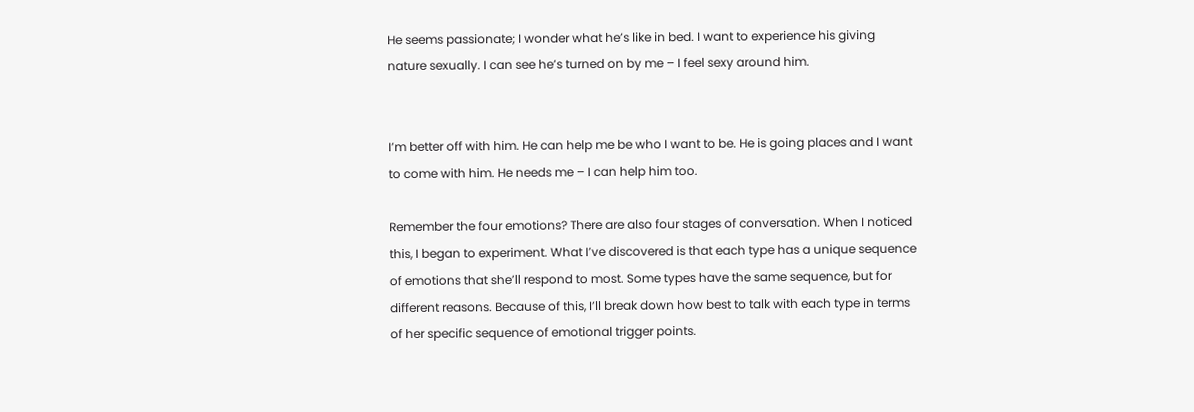He seems passionate; I wonder what he’s like in bed. I want to experience his giving nature sexually. I can see he’s turned on by me – I feel sexy around him.


I’m better off with him. He can help me be who I want to be. He is going places and I want to come with him. He needs me – I can help him too.

Remember the four emotions? There are also four stages of conversation. When I noticed this, I began to experiment. What I’ve discovered is that each type has a unique sequence of emotions that she’ll respond to most. Some types have the same sequence, but for different reasons. Because of this, I’ll break down how best to talk with each type in terms of her specific sequence of emotional trigger points.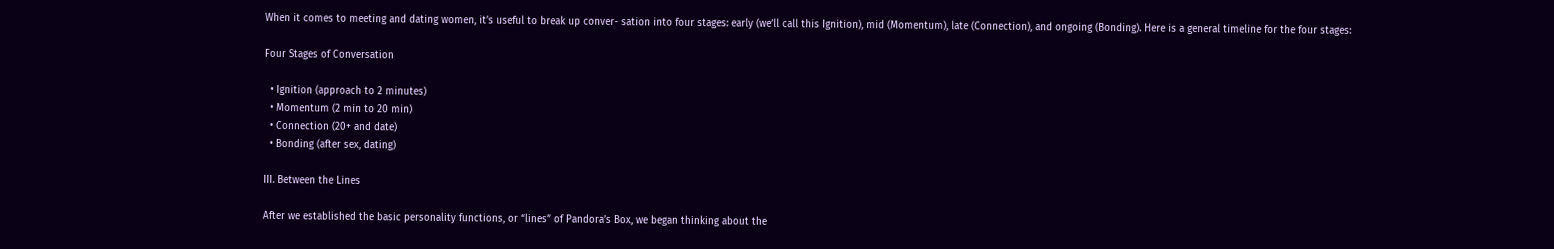When it comes to meeting and dating women, it’s useful to break up conver- sation into four stages: early (we’ll call this Ignition), mid (Momentum), late (Connection), and ongoing (Bonding). Here is a general timeline for the four stages:

Four Stages of Conversation

  • Ignition (approach to 2 minutes)
  • Momentum (2 min to 20 min)
  • Connection (20+ and date)
  • Bonding (after sex, dating)

III. Between the Lines

After we established the basic personality functions, or “lines” of Pandora’s Box, we began thinking about the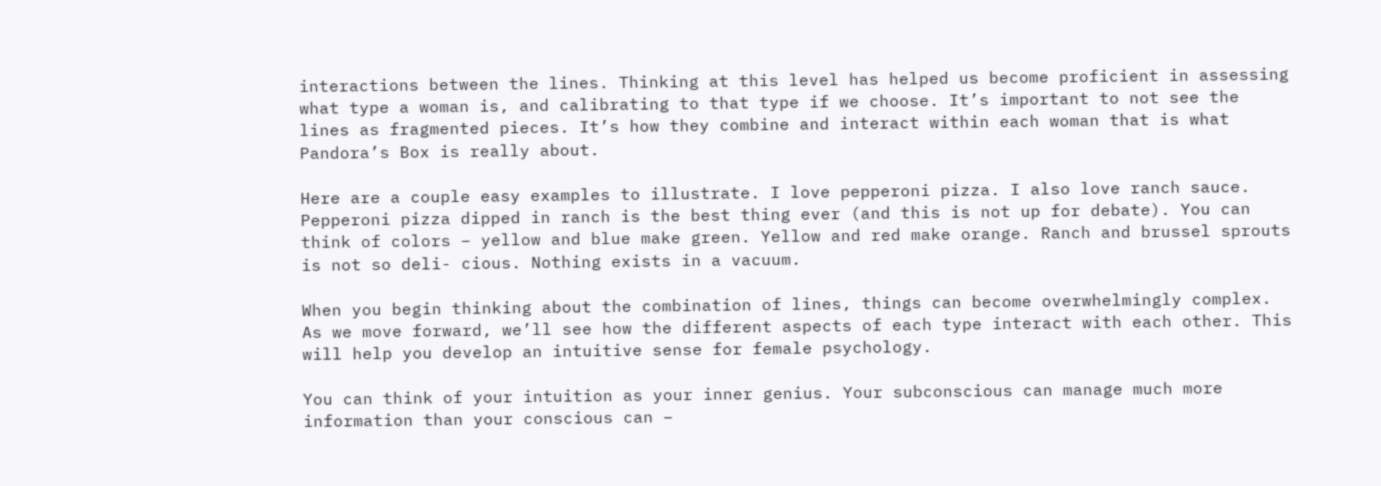interactions between the lines. Thinking at this level has helped us become proficient in assessing what type a woman is, and calibrating to that type if we choose. It’s important to not see the lines as fragmented pieces. It’s how they combine and interact within each woman that is what Pandora’s Box is really about.

Here are a couple easy examples to illustrate. I love pepperoni pizza. I also love ranch sauce. Pepperoni pizza dipped in ranch is the best thing ever (and this is not up for debate). You can think of colors – yellow and blue make green. Yellow and red make orange. Ranch and brussel sprouts is not so deli- cious. Nothing exists in a vacuum.

When you begin thinking about the combination of lines, things can become overwhelmingly complex. As we move forward, we’ll see how the different aspects of each type interact with each other. This will help you develop an intuitive sense for female psychology.

You can think of your intuition as your inner genius. Your subconscious can manage much more information than your conscious can –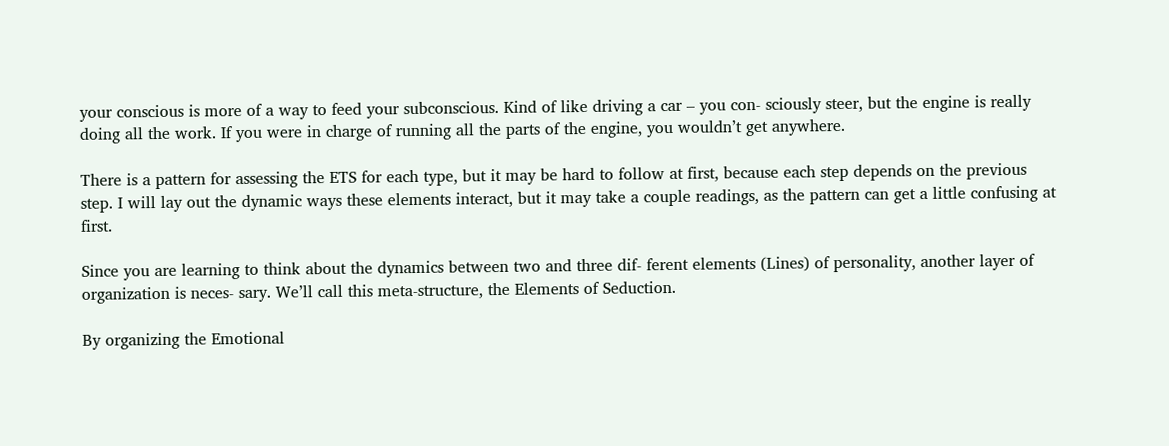your conscious is more of a way to feed your subconscious. Kind of like driving a car – you con- sciously steer, but the engine is really doing all the work. If you were in charge of running all the parts of the engine, you wouldn’t get anywhere.

There is a pattern for assessing the ETS for each type, but it may be hard to follow at first, because each step depends on the previous step. I will lay out the dynamic ways these elements interact, but it may take a couple readings, as the pattern can get a little confusing at first.

Since you are learning to think about the dynamics between two and three dif- ferent elements (Lines) of personality, another layer of organization is neces- sary. We’ll call this meta-structure, the Elements of Seduction.

By organizing the Emotional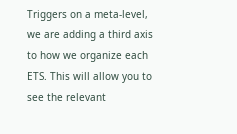Triggers on a meta-level, we are adding a third axis to how we organize each ETS. This will allow you to see the relevant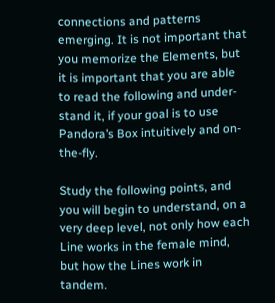connections and patterns emerging. It is not important that you memorize the Elements, but it is important that you are able to read the following and under- stand it, if your goal is to use Pandora’s Box intuitively and on-the-fly.

Study the following points, and you will begin to understand, on a very deep level, not only how each Line works in the female mind, but how the Lines work in tandem.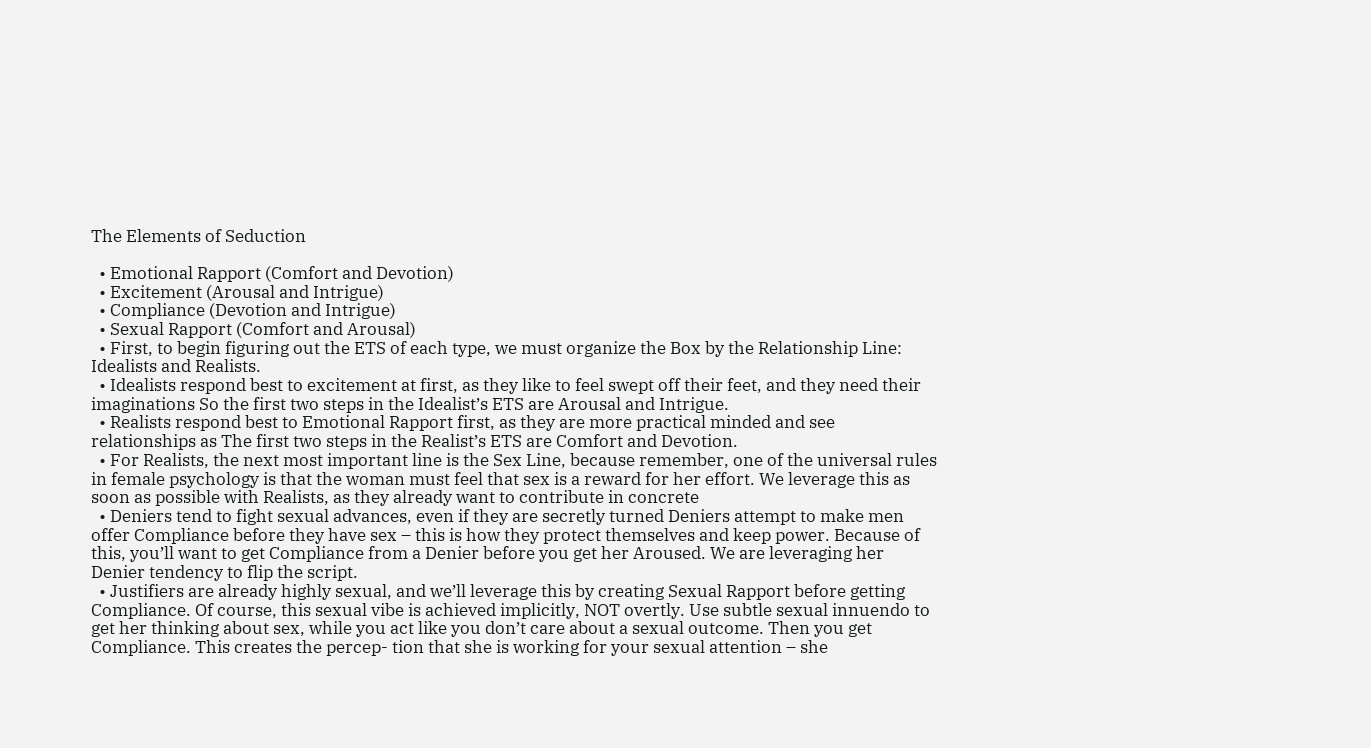The Elements of Seduction

  • Emotional Rapport (Comfort and Devotion)
  • Excitement (Arousal and Intrigue)
  • Compliance (Devotion and Intrigue)
  • Sexual Rapport (Comfort and Arousal)
  • First, to begin figuring out the ETS of each type, we must organize the Box by the Relationship Line: Idealists and Realists.
  • Idealists respond best to excitement at first, as they like to feel swept off their feet, and they need their imaginations So the first two steps in the Idealist’s ETS are Arousal and Intrigue.
  • Realists respond best to Emotional Rapport first, as they are more practical minded and see relationships as The first two steps in the Realist’s ETS are Comfort and Devotion.
  • For Realists, the next most important line is the Sex Line, because remember, one of the universal rules in female psychology is that the woman must feel that sex is a reward for her effort. We leverage this as soon as possible with Realists, as they already want to contribute in concrete
  • Deniers tend to fight sexual advances, even if they are secretly turned Deniers attempt to make men offer Compliance before they have sex – this is how they protect themselves and keep power. Because of this, you’ll want to get Compliance from a Denier before you get her Aroused. We are leveraging her Denier tendency to flip the script.
  • Justifiers are already highly sexual, and we’ll leverage this by creating Sexual Rapport before getting Compliance. Of course, this sexual vibe is achieved implicitly, NOT overtly. Use subtle sexual innuendo to get her thinking about sex, while you act like you don’t care about a sexual outcome. Then you get Compliance. This creates the percep- tion that she is working for your sexual attention – she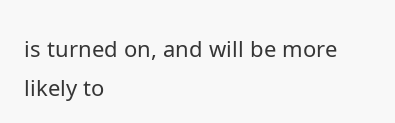is turned on, and will be more likely to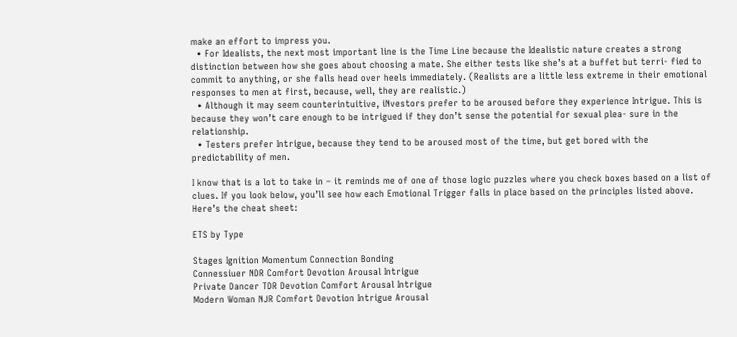make an effort to impress you.
  • For Idealists, the next most important line is the Time Line because the Idealistic nature creates a strong distinction between how she goes about choosing a mate. She either tests like she’s at a buffet but terri- fied to commit to anything, or she falls head over heels immediately. (Realists are a little less extreme in their emotional responses to men at first, because, well, they are realistic.)
  • Although it may seem counterintuitive, iNvestors prefer to be aroused before they experience Intrigue. This is because they won’t care enough to be intrigued if they don’t sense the potential for sexual plea- sure in the relationship.
  • Testers prefer Intrigue, because they tend to be aroused most of the time, but get bored with the predictability of men.

I know that is a lot to take in – it reminds me of one of those logic puzzles where you check boxes based on a list of clues. If you look below, you’ll see how each Emotional Trigger falls in place based on the principles listed above. Here’s the cheat sheet:

ETS by Type

Stages Ignition Momentum Connection Bonding
Connessiuer NDR Comfort Devotion Arousal Intrigue
Private Dancer TDR Devotion Comfort Arousal Intrigue
Modern Woman NJR Comfort Devotion Intrigue Arousal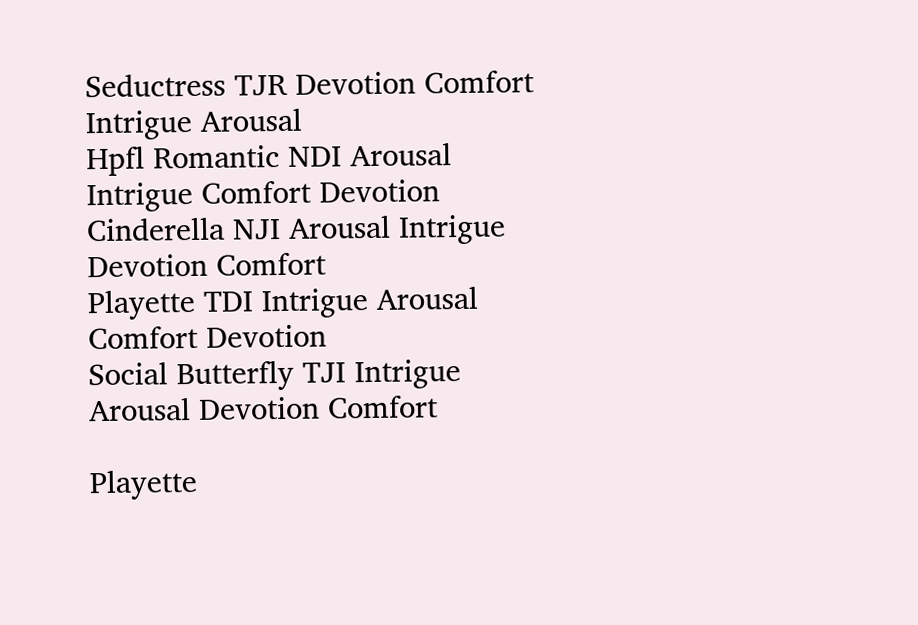Seductress TJR Devotion Comfort Intrigue Arousal
Hpfl Romantic NDI Arousal Intrigue Comfort Devotion
Cinderella NJI Arousal Intrigue Devotion Comfort
Playette TDI Intrigue Arousal Comfort Devotion
Social Butterfly TJI Intrigue Arousal Devotion Comfort

Playette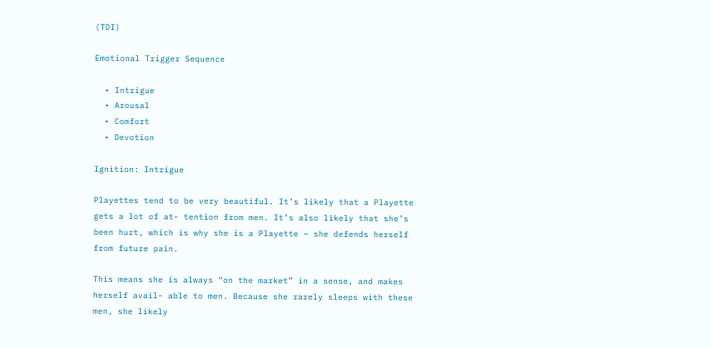(TDI)

Emotional Trigger Sequence

  • Intrigue
  • Arousal
  • Comfort
  • Devotion

Ignition: Intrigue

Playettes tend to be very beautiful. It’s likely that a Playette gets a lot of at- tention from men. It’s also likely that she’s been hurt, which is why she is a Playette – she defends herself from future pain.

This means she is always “on the market” in a sense, and makes herself avail- able to men. Because she rarely sleeps with these men, she likely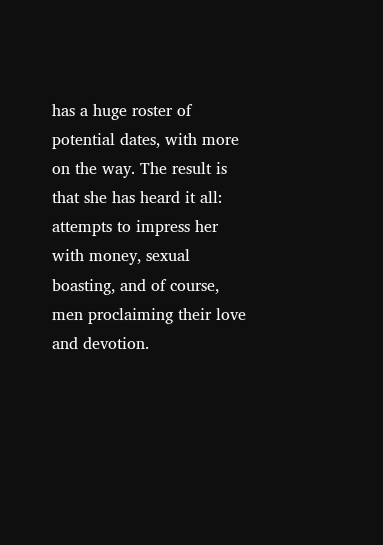has a huge roster of potential dates, with more on the way. The result is that she has heard it all: attempts to impress her with money, sexual boasting, and of course, men proclaiming their love and devotion.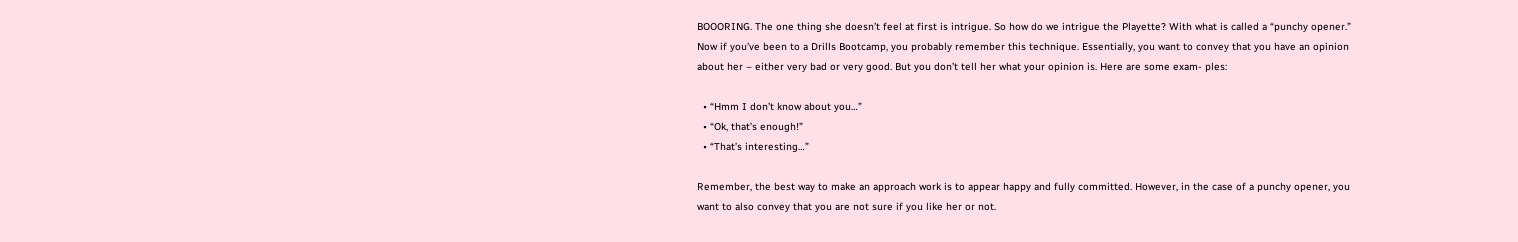BOOORING. The one thing she doesn’t feel at first is intrigue. So how do we intrigue the Playette? With what is called a “punchy opener.” Now if you’ve been to a Drills Bootcamp, you probably remember this technique. Essentially, you want to convey that you have an opinion about her – either very bad or very good. But you don’t tell her what your opinion is. Here are some exam- ples:

  • “Hmm I don’t know about you…”
  • “Ok, that’s enough!”
  • “That’s interesting…”

Remember, the best way to make an approach work is to appear happy and fully committed. However, in the case of a punchy opener, you want to also convey that you are not sure if you like her or not.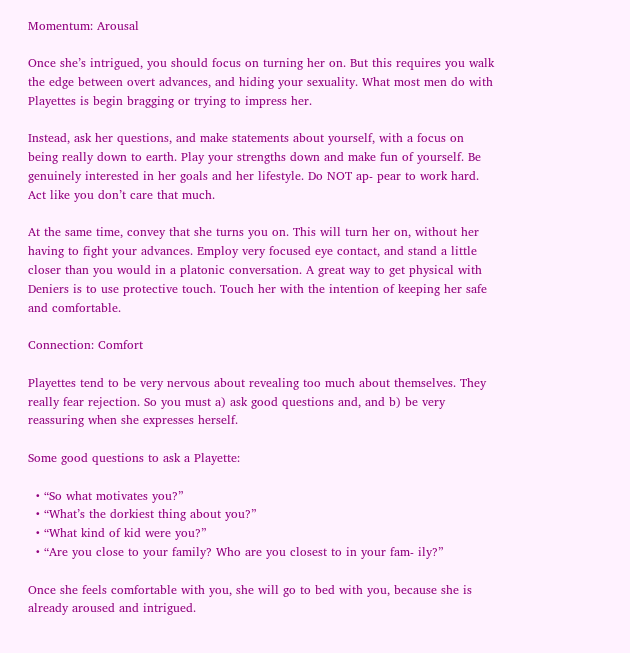Momentum: Arousal

Once she’s intrigued, you should focus on turning her on. But this requires you walk the edge between overt advances, and hiding your sexuality. What most men do with Playettes is begin bragging or trying to impress her.

Instead, ask her questions, and make statements about yourself, with a focus on being really down to earth. Play your strengths down and make fun of yourself. Be genuinely interested in her goals and her lifestyle. Do NOT ap- pear to work hard. Act like you don’t care that much.

At the same time, convey that she turns you on. This will turn her on, without her having to fight your advances. Employ very focused eye contact, and stand a little closer than you would in a platonic conversation. A great way to get physical with Deniers is to use protective touch. Touch her with the intention of keeping her safe and comfortable.

Connection: Comfort

Playettes tend to be very nervous about revealing too much about themselves. They really fear rejection. So you must a) ask good questions and, and b) be very reassuring when she expresses herself.

Some good questions to ask a Playette:

  • “So what motivates you?”
  • “What’s the dorkiest thing about you?”
  • “What kind of kid were you?”
  • “Are you close to your family? Who are you closest to in your fam- ily?”

Once she feels comfortable with you, she will go to bed with you, because she is already aroused and intrigued.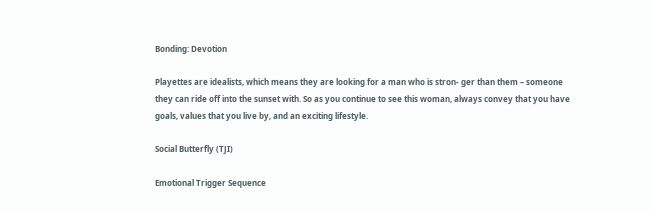Bonding: Devotion

Playettes are idealists, which means they are looking for a man who is stron- ger than them – someone they can ride off into the sunset with. So as you continue to see this woman, always convey that you have goals, values that you live by, and an exciting lifestyle.

Social Butterfly (TJI)

Emotional Trigger Sequence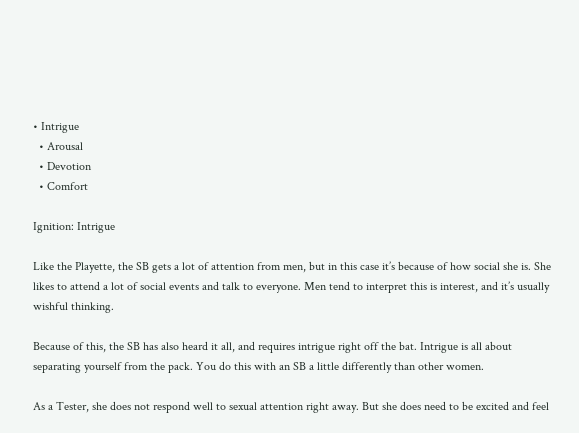• Intrigue
  • Arousal
  • Devotion
  • Comfort

Ignition: Intrigue

Like the Playette, the SB gets a lot of attention from men, but in this case it’s because of how social she is. She likes to attend a lot of social events and talk to everyone. Men tend to interpret this is interest, and it’s usually wishful thinking.

Because of this, the SB has also heard it all, and requires intrigue right off the bat. Intrigue is all about separating yourself from the pack. You do this with an SB a little differently than other women.

As a Tester, she does not respond well to sexual attention right away. But she does need to be excited and feel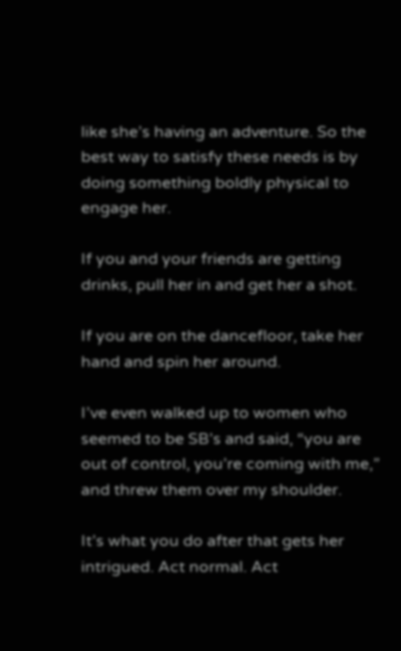like she’s having an adventure. So the best way to satisfy these needs is by doing something boldly physical to engage her.

If you and your friends are getting drinks, pull her in and get her a shot.

If you are on the dancefloor, take her hand and spin her around.

I’ve even walked up to women who seemed to be SB’s and said, “you are out of control, you’re coming with me,” and threw them over my shoulder.

It’s what you do after that gets her intrigued. Act normal. Act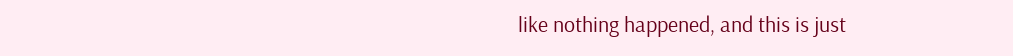like nothing happened, and this is just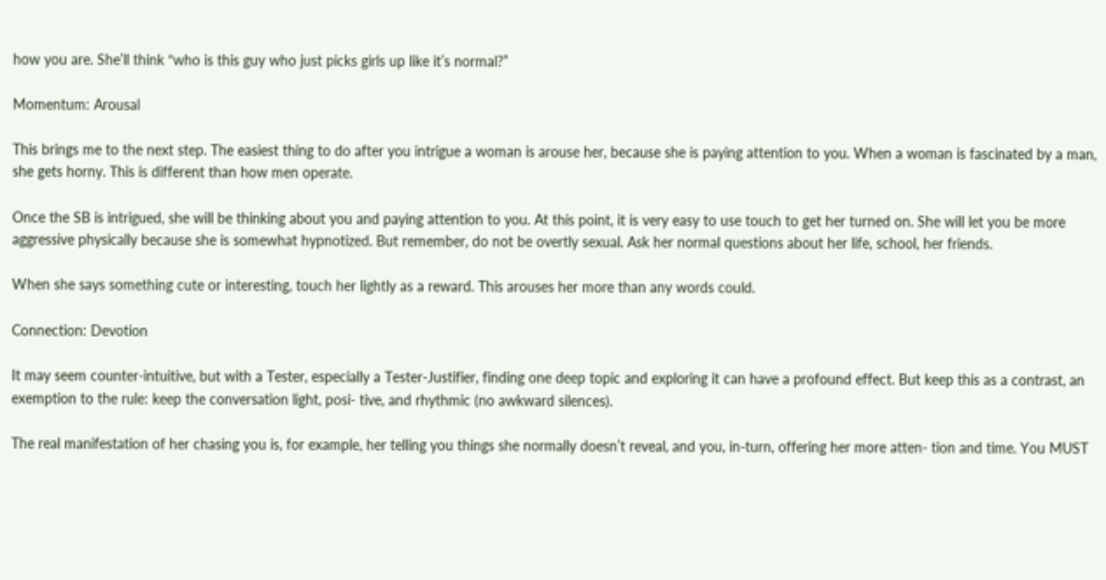how you are. She’ll think “who is this guy who just picks girls up like it’s normal?”

Momentum: Arousal

This brings me to the next step. The easiest thing to do after you intrigue a woman is arouse her, because she is paying attention to you. When a woman is fascinated by a man, she gets horny. This is different than how men operate.

Once the SB is intrigued, she will be thinking about you and paying attention to you. At this point, it is very easy to use touch to get her turned on. She will let you be more aggressive physically because she is somewhat hypnotized. But remember, do not be overtly sexual. Ask her normal questions about her life, school, her friends.

When she says something cute or interesting, touch her lightly as a reward. This arouses her more than any words could.

Connection: Devotion

It may seem counter-intuitive, but with a Tester, especially a Tester-Justifier, finding one deep topic and exploring it can have a profound effect. But keep this as a contrast, an exemption to the rule: keep the conversation light, posi- tive, and rhythmic (no awkward silences).

The real manifestation of her chasing you is, for example, her telling you things she normally doesn’t reveal, and you, in-turn, offering her more atten- tion and time. You MUST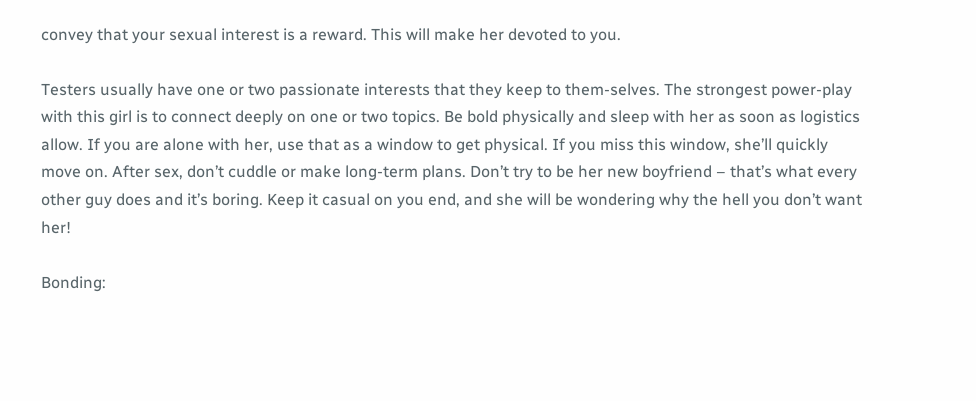convey that your sexual interest is a reward. This will make her devoted to you.

Testers usually have one or two passionate interests that they keep to them-selves. The strongest power-play with this girl is to connect deeply on one or two topics. Be bold physically and sleep with her as soon as logistics allow. If you are alone with her, use that as a window to get physical. If you miss this window, she’ll quickly move on. After sex, don’t cuddle or make long-term plans. Don’t try to be her new boyfriend – that’s what every other guy does and it’s boring. Keep it casual on you end, and she will be wondering why the hell you don’t want her!

Bonding: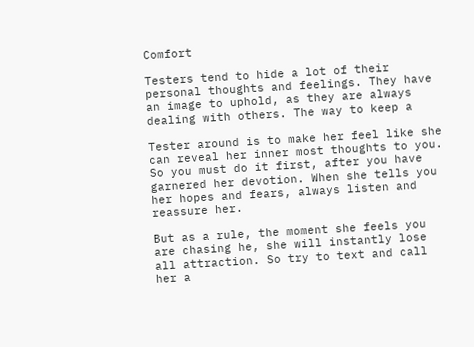Comfort

Testers tend to hide a lot of their personal thoughts and feelings. They have an image to uphold, as they are always dealing with others. The way to keep a

Tester around is to make her feel like she can reveal her inner most thoughts to you. So you must do it first, after you have garnered her devotion. When she tells you her hopes and fears, always listen and reassure her.

But as a rule, the moment she feels you are chasing he, she will instantly lose all attraction. So try to text and call her a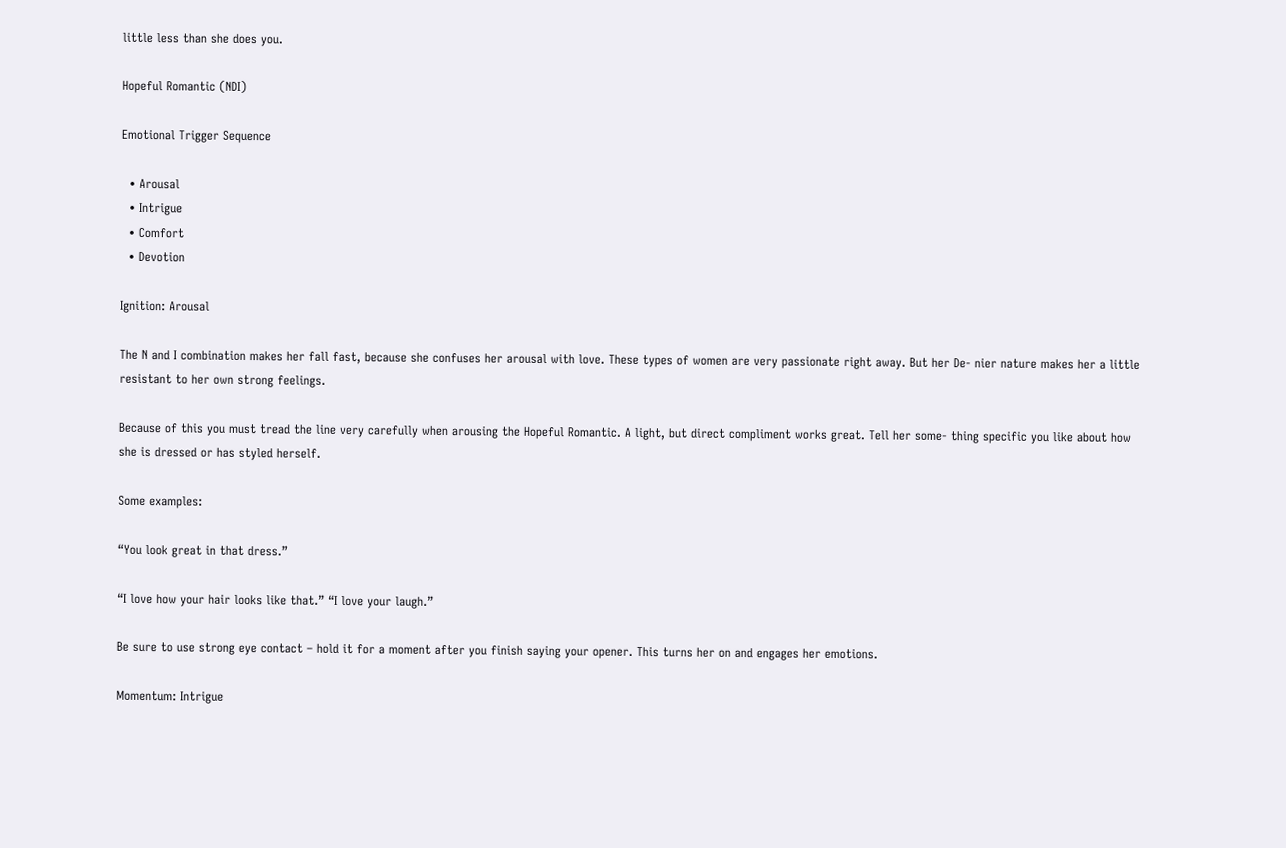little less than she does you.

Hopeful Romantic (NDI)

Emotional Trigger Sequence

  • Arousal
  • Intrigue
  • Comfort
  • Devotion

Ignition: Arousal

The N and I combination makes her fall fast, because she confuses her arousal with love. These types of women are very passionate right away. But her De- nier nature makes her a little resistant to her own strong feelings.

Because of this you must tread the line very carefully when arousing the Hopeful Romantic. A light, but direct compliment works great. Tell her some- thing specific you like about how she is dressed or has styled herself.

Some examples:

“You look great in that dress.”

“I love how your hair looks like that.” “I love your laugh.”

Be sure to use strong eye contact – hold it for a moment after you finish saying your opener. This turns her on and engages her emotions.

Momentum: Intrigue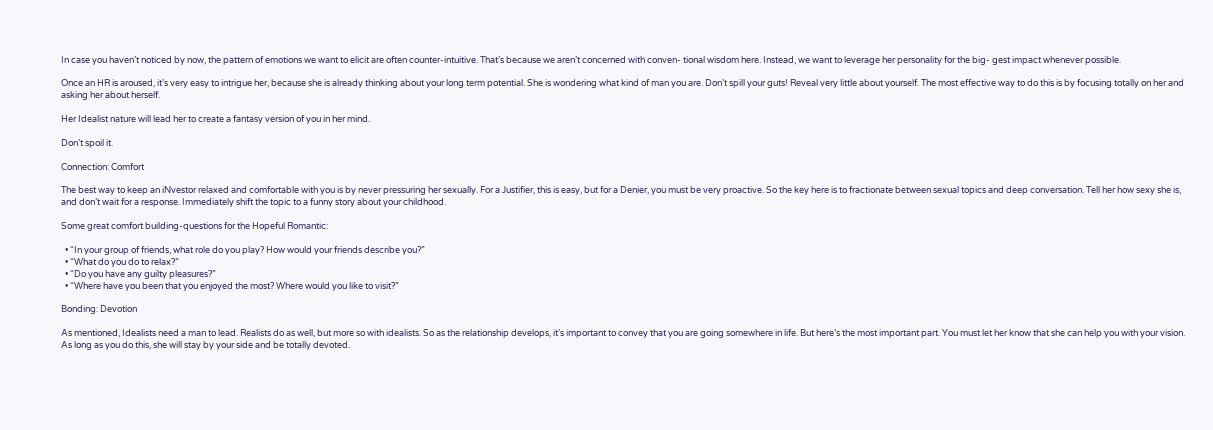In case you haven’t noticed by now, the pattern of emotions we want to elicit are often counter-intuitive. That’s because we aren’t concerned with conven- tional wisdom here. Instead, we want to leverage her personality for the big- gest impact whenever possible.

Once an HR is aroused, it’s very easy to intrigue her, because she is already thinking about your long term potential. She is wondering what kind of man you are. Don’t spill your guts! Reveal very little about yourself. The most effective way to do this is by focusing totally on her and asking her about herself.

Her Idealist nature will lead her to create a fantasy version of you in her mind.

Don’t spoil it.

Connection: Comfort

The best way to keep an iNvestor relaxed and comfortable with you is by never pressuring her sexually. For a Justifier, this is easy, but for a Denier, you must be very proactive. So the key here is to fractionate between sexual topics and deep conversation. Tell her how sexy she is, and don’t wait for a response. Immediately shift the topic to a funny story about your childhood.

Some great comfort building-questions for the Hopeful Romantic:

  • “In your group of friends, what role do you play? How would your friends describe you?”
  • “What do you do to relax?”
  • “Do you have any guilty pleasures?”
  • “Where have you been that you enjoyed the most? Where would you like to visit?”

Bonding: Devotion

As mentioned, Idealists need a man to lead. Realists do as well, but more so with idealists. So as the relationship develops, it’s important to convey that you are going somewhere in life. But here’s the most important part. You must let her know that she can help you with your vision. As long as you do this, she will stay by your side and be totally devoted.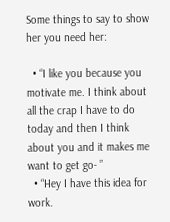Some things to say to show her you need her:

  • “I like you because you motivate me. I think about all the crap I have to do today and then I think about you and it makes me want to get go- ”
  • “Hey I have this idea for work.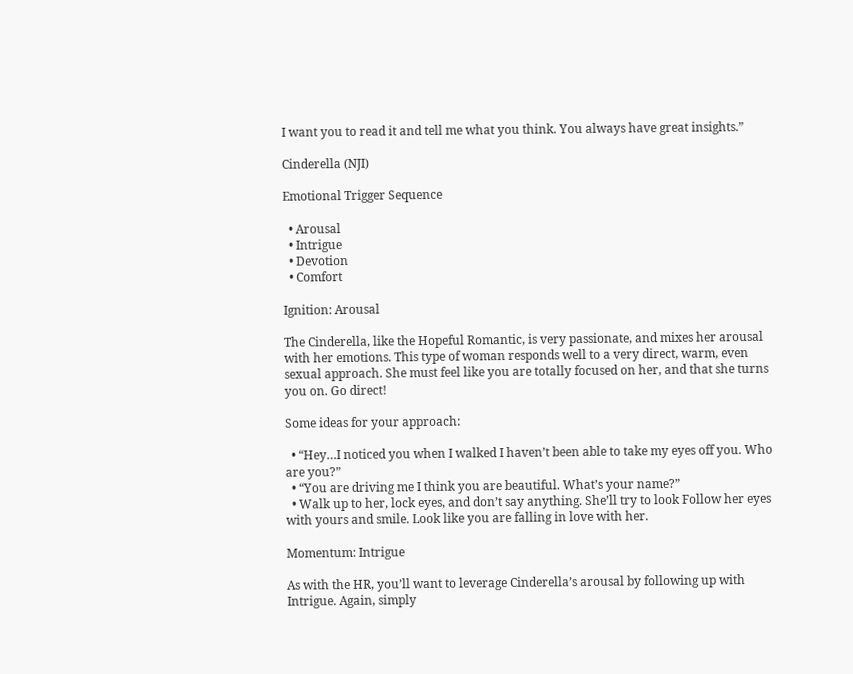I want you to read it and tell me what you think. You always have great insights.”

Cinderella (NJI)

Emotional Trigger Sequence

  • Arousal
  • Intrigue
  • Devotion
  • Comfort

Ignition: Arousal

The Cinderella, like the Hopeful Romantic, is very passionate, and mixes her arousal with her emotions. This type of woman responds well to a very direct, warm, even sexual approach. She must feel like you are totally focused on her, and that she turns you on. Go direct!

Some ideas for your approach:

  • “Hey…I noticed you when I walked I haven’t been able to take my eyes off you. Who are you?”
  • “You are driving me I think you are beautiful. What’s your name?”
  • Walk up to her, lock eyes, and don’t say anything. She’ll try to look Follow her eyes with yours and smile. Look like you are falling in love with her.

Momentum: Intrigue

As with the HR, you’ll want to leverage Cinderella’s arousal by following up with Intrigue. Again, simply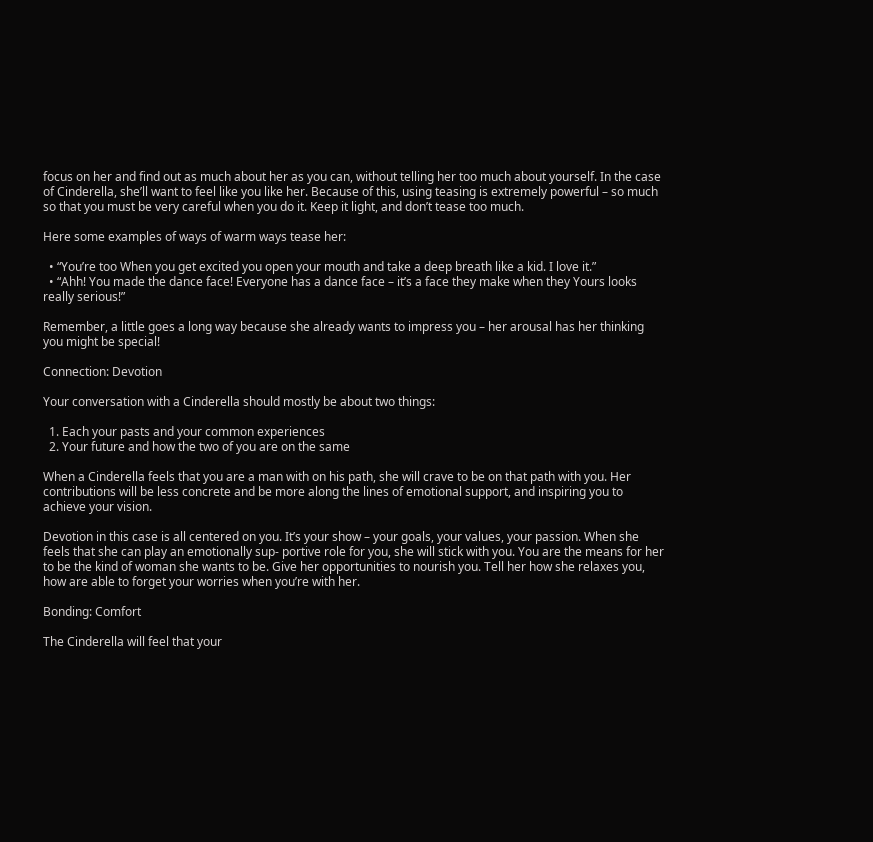focus on her and find out as much about her as you can, without telling her too much about yourself. In the case of Cinderella, she’ll want to feel like you like her. Because of this, using teasing is extremely powerful – so much so that you must be very careful when you do it. Keep it light, and don’t tease too much.

Here some examples of ways of warm ways tease her:

  • “You’re too When you get excited you open your mouth and take a deep breath like a kid. I love it.”
  • “Ahh! You made the dance face! Everyone has a dance face – it’s a face they make when they Yours looks really serious!”

Remember, a little goes a long way because she already wants to impress you – her arousal has her thinking you might be special!

Connection: Devotion

Your conversation with a Cinderella should mostly be about two things:

  1. Each your pasts and your common experiences
  2. Your future and how the two of you are on the same

When a Cinderella feels that you are a man with on his path, she will crave to be on that path with you. Her contributions will be less concrete and be more along the lines of emotional support, and inspiring you to achieve your vision.

Devotion in this case is all centered on you. It’s your show – your goals, your values, your passion. When she feels that she can play an emotionally sup- portive role for you, she will stick with you. You are the means for her to be the kind of woman she wants to be. Give her opportunities to nourish you. Tell her how she relaxes you, how are able to forget your worries when you’re with her.

Bonding: Comfort

The Cinderella will feel that your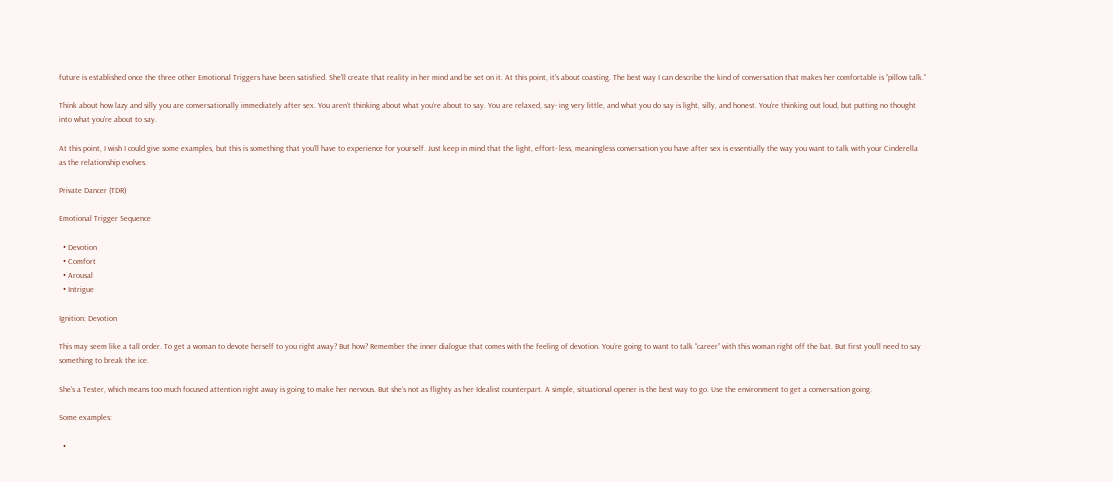future is established once the three other Emotional Triggers have been satisfied. She’ll create that reality in her mind and be set on it. At this point, it’s about coasting. The best way I can describe the kind of conversation that makes her comfortable is “pillow talk.”

Think about how lazy and silly you are conversationally immediately after sex. You aren’t thinking about what you’re about to say. You are relaxed, say- ing very little, and what you do say is light, silly, and honest. You’re thinking out loud, but putting no thought into what you’re about to say.

At this point, I wish I could give some examples, but this is something that you’ll have to experience for yourself. Just keep in mind that the light, effort- less, meaningless conversation you have after sex is essentially the way you want to talk with your Cinderella as the relationship evolves.

Private Dancer (TDR)

Emotional Trigger Sequence

  • Devotion
  • Comfort
  • Arousal
  • Intrigue

Ignition: Devotion

This may seem like a tall order. To get a woman to devote herself to you right away? But how? Remember the inner dialogue that comes with the feeling of devotion. You’re going to want to talk “career” with this woman right off the bat. But first you’ll need to say something to break the ice.

She’s a Tester, which means too much focused attention right away is going to make her nervous. But she’s not as flighty as her Idealist counterpart. A simple, situational opener is the best way to go. Use the environment to get a conversation going.

Some examples:

  •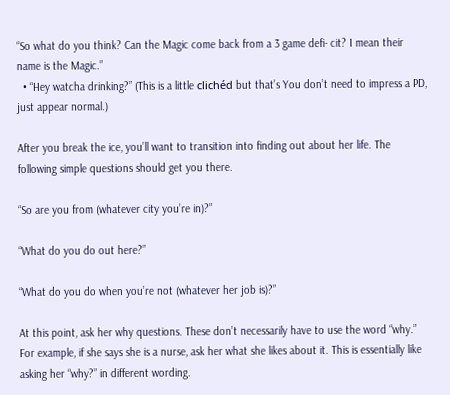“So what do you think? Can the Magic come back from a 3 game defi- cit? I mean their name is the Magic.”
  • “Hey watcha drinking?” (This is a little clichéd but that’s You don’t need to impress a PD, just appear normal.)

After you break the ice, you’ll want to transition into finding out about her life. The following simple questions should get you there.

“So are you from (whatever city you’re in)?”

“What do you do out here?”

“What do you do when you’re not (whatever her job is)?”

At this point, ask her why questions. These don’t necessarily have to use the word “why.” For example, if she says she is a nurse, ask her what she likes about it. This is essentially like asking her “why?” in different wording.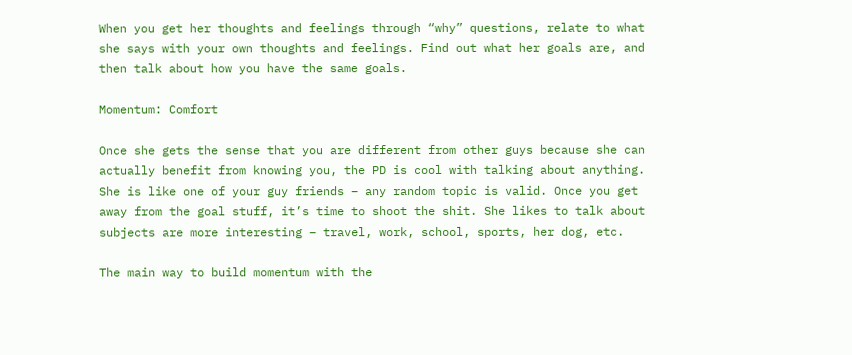When you get her thoughts and feelings through “why” questions, relate to what she says with your own thoughts and feelings. Find out what her goals are, and then talk about how you have the same goals.

Momentum: Comfort

Once she gets the sense that you are different from other guys because she can actually benefit from knowing you, the PD is cool with talking about anything. She is like one of your guy friends – any random topic is valid. Once you get away from the goal stuff, it’s time to shoot the shit. She likes to talk about subjects are more interesting – travel, work, school, sports, her dog, etc.

The main way to build momentum with the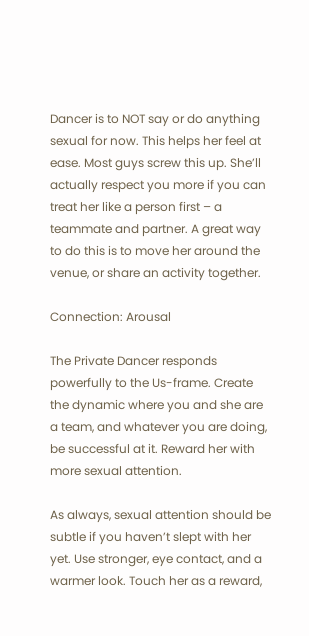Dancer is to NOT say or do anything sexual for now. This helps her feel at ease. Most guys screw this up. She’ll actually respect you more if you can treat her like a person first – a teammate and partner. A great way to do this is to move her around the venue, or share an activity together.

Connection: Arousal

The Private Dancer responds powerfully to the Us-frame. Create the dynamic where you and she are a team, and whatever you are doing, be successful at it. Reward her with more sexual attention.

As always, sexual attention should be subtle if you haven’t slept with her yet. Use stronger, eye contact, and a warmer look. Touch her as a reward,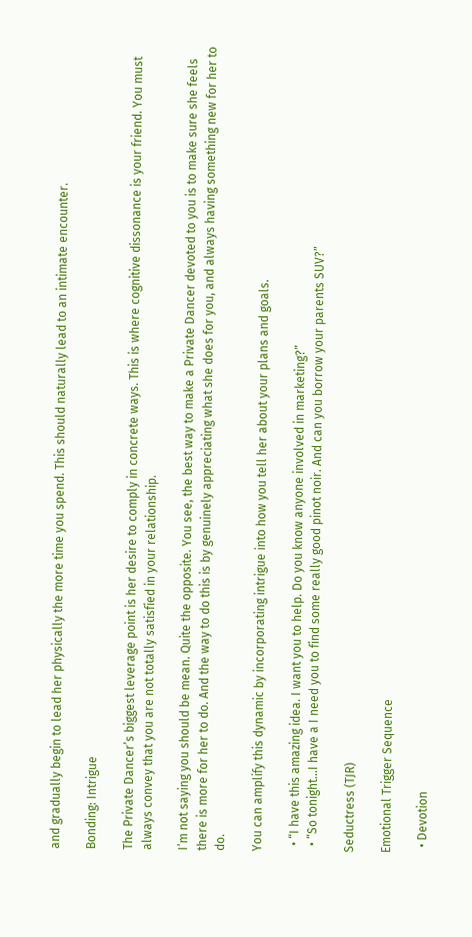and gradually begin to lead her physically the more time you spend. This should naturally lead to an intimate encounter.

Bonding: Intrigue

The Private Dancer’s biggest leverage point is her desire to comply in concrete ways. This is where cognitive dissonance is your friend. You must always convey that you are not totally satisfied in your relationship.

I’m not saying you should be mean. Quite the opposite. You see, the best way to make a Private Dancer devoted to you is to make sure she feels there is more for her to do. And the way to do this is by genuinely appreciating what she does for you, and always having something new for her to do.

You can amplify this dynamic by incorporating intrigue into how you tell her about your plans and goals.

  • “I have this amazing idea. I want you to help. Do you know anyone involved in marketing?”
  • “So tonight…I have a I need you to find some really good pinot noir. And can you borrow your parents SUV?”

Seductress (TJR)

Emotional Trigger Sequence

  • Devotion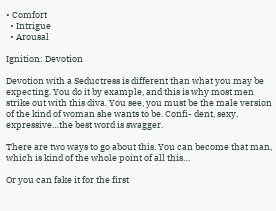• Comfort
  • Intrigue
  • Arousal

Ignition: Devotion

Devotion with a Seductress is different than what you may be expecting. You do it by example, and this is why most men strike out with this diva. You see, you must be the male version of the kind of woman she wants to be. Confi- dent, sexy, expressive…the best word is swagger.

There are two ways to go about this. You can become that man, which is kind of the whole point of all this…

Or you can fake it for the first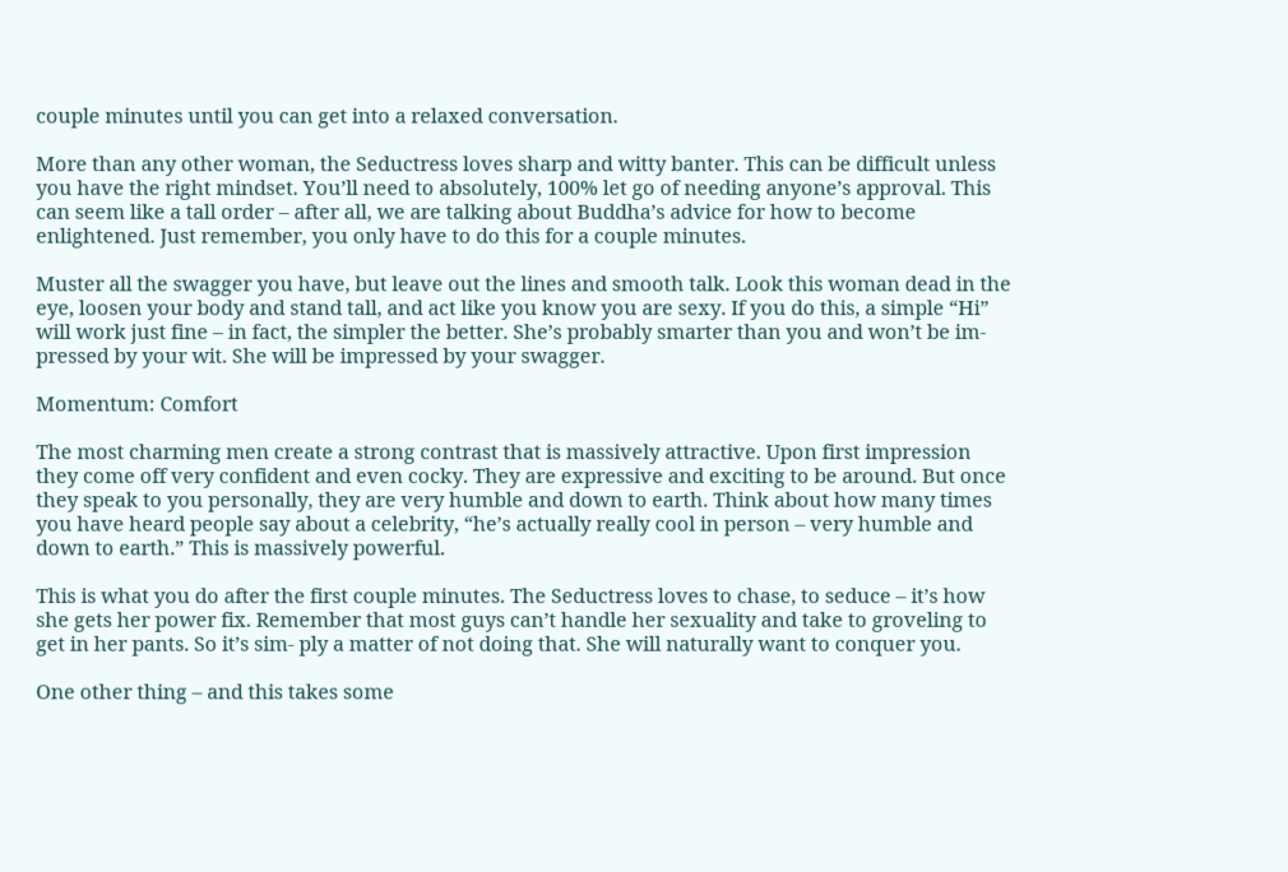couple minutes until you can get into a relaxed conversation.

More than any other woman, the Seductress loves sharp and witty banter. This can be difficult unless you have the right mindset. You’ll need to absolutely, 100% let go of needing anyone’s approval. This can seem like a tall order – after all, we are talking about Buddha’s advice for how to become enlightened. Just remember, you only have to do this for a couple minutes.

Muster all the swagger you have, but leave out the lines and smooth talk. Look this woman dead in the eye, loosen your body and stand tall, and act like you know you are sexy. If you do this, a simple “Hi” will work just fine – in fact, the simpler the better. She’s probably smarter than you and won’t be im- pressed by your wit. She will be impressed by your swagger.

Momentum: Comfort

The most charming men create a strong contrast that is massively attractive. Upon first impression they come off very confident and even cocky. They are expressive and exciting to be around. But once they speak to you personally, they are very humble and down to earth. Think about how many times you have heard people say about a celebrity, “he’s actually really cool in person – very humble and down to earth.” This is massively powerful.

This is what you do after the first couple minutes. The Seductress loves to chase, to seduce – it’s how she gets her power fix. Remember that most guys can’t handle her sexuality and take to groveling to get in her pants. So it’s sim- ply a matter of not doing that. She will naturally want to conquer you.

One other thing – and this takes some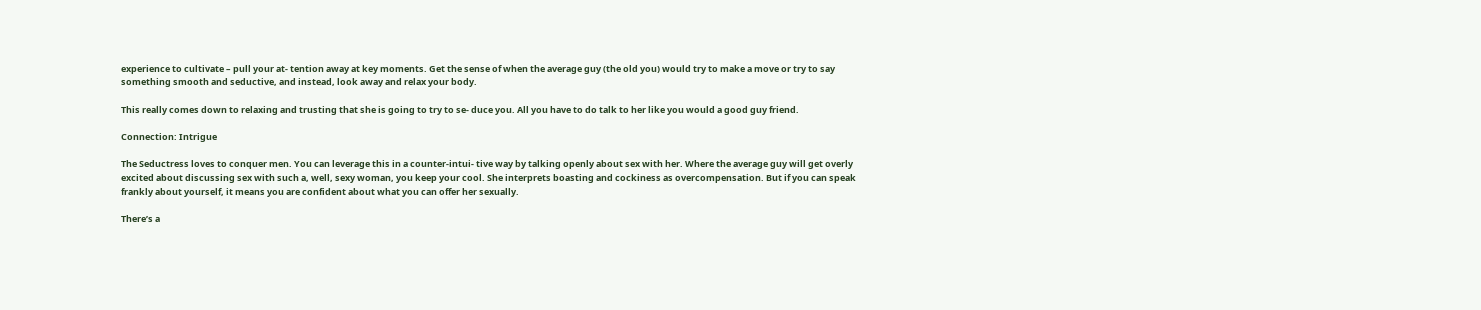experience to cultivate – pull your at- tention away at key moments. Get the sense of when the average guy (the old you) would try to make a move or try to say something smooth and seductive, and instead, look away and relax your body.

This really comes down to relaxing and trusting that she is going to try to se- duce you. All you have to do talk to her like you would a good guy friend.

Connection: Intrigue

The Seductress loves to conquer men. You can leverage this in a counter-intui- tive way by talking openly about sex with her. Where the average guy will get overly excited about discussing sex with such a, well, sexy woman, you keep your cool. She interprets boasting and cockiness as overcompensation. But if you can speak frankly about yourself, it means you are confident about what you can offer her sexually.

There’s a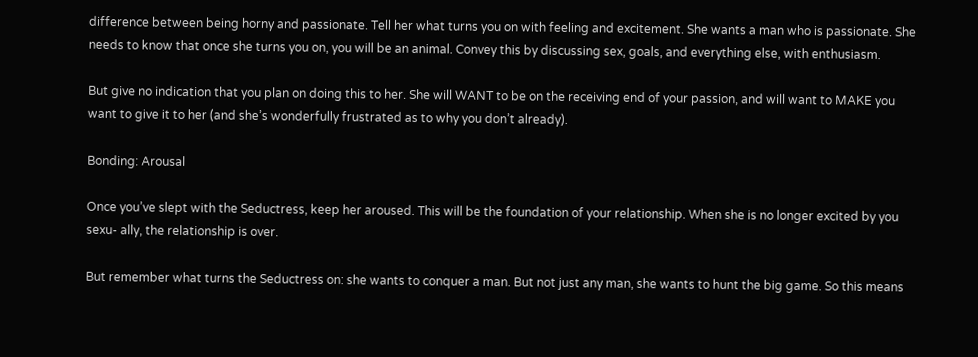difference between being horny and passionate. Tell her what turns you on with feeling and excitement. She wants a man who is passionate. She needs to know that once she turns you on, you will be an animal. Convey this by discussing sex, goals, and everything else, with enthusiasm.

But give no indication that you plan on doing this to her. She will WANT to be on the receiving end of your passion, and will want to MAKE you want to give it to her (and she’s wonderfully frustrated as to why you don’t already).

Bonding: Arousal

Once you’ve slept with the Seductress, keep her aroused. This will be the foundation of your relationship. When she is no longer excited by you sexu- ally, the relationship is over.

But remember what turns the Seductress on: she wants to conquer a man. But not just any man, she wants to hunt the big game. So this means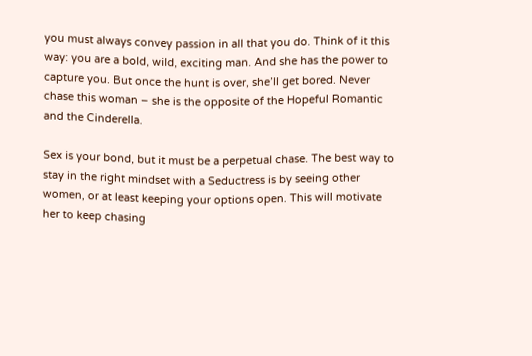you must always convey passion in all that you do. Think of it this way: you are a bold, wild, exciting man. And she has the power to capture you. But once the hunt is over, she’ll get bored. Never chase this woman – she is the opposite of the Hopeful Romantic and the Cinderella.

Sex is your bond, but it must be a perpetual chase. The best way to stay in the right mindset with a Seductress is by seeing other women, or at least keeping your options open. This will motivate her to keep chasing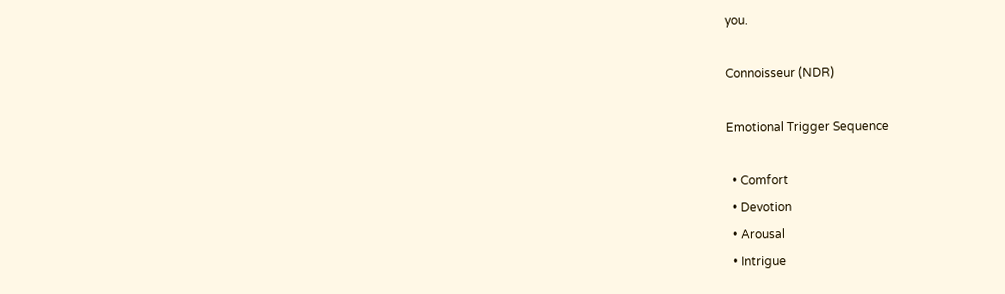you.

Connoisseur (NDR)

Emotional Trigger Sequence

  • Comfort
  • Devotion
  • Arousal
  • Intrigue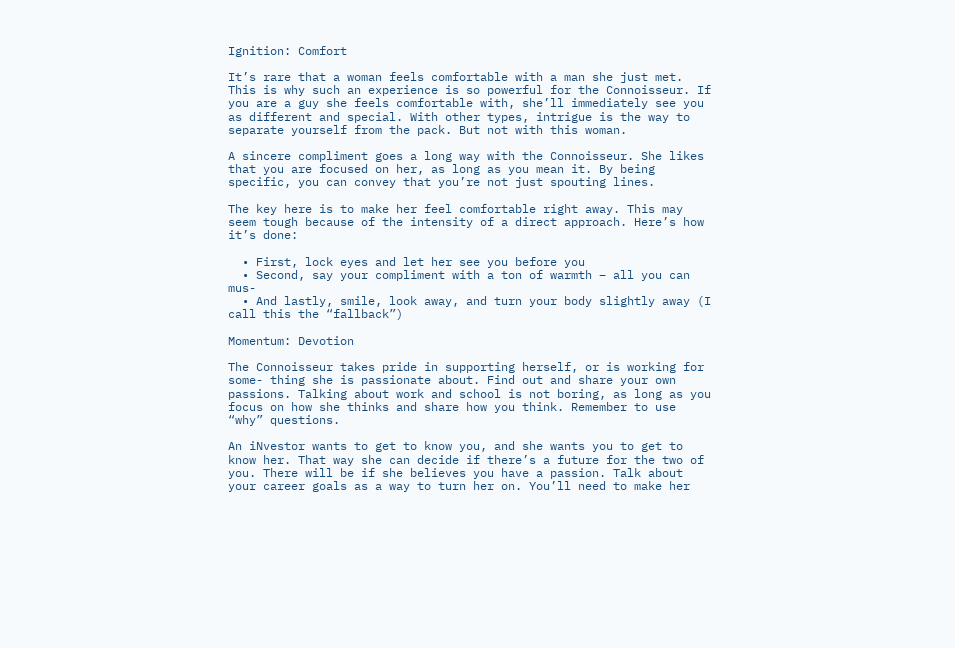Ignition: Comfort

It’s rare that a woman feels comfortable with a man she just met. This is why such an experience is so powerful for the Connoisseur. If you are a guy she feels comfortable with, she’ll immediately see you as different and special. With other types, intrigue is the way to separate yourself from the pack. But not with this woman.

A sincere compliment goes a long way with the Connoisseur. She likes that you are focused on her, as long as you mean it. By being specific, you can convey that you’re not just spouting lines.

The key here is to make her feel comfortable right away. This may seem tough because of the intensity of a direct approach. Here’s how it’s done:

  • First, lock eyes and let her see you before you
  • Second, say your compliment with a ton of warmth – all you can mus-
  • And lastly, smile, look away, and turn your body slightly away (I call this the “fallback”)

Momentum: Devotion

The Connoisseur takes pride in supporting herself, or is working for some- thing she is passionate about. Find out and share your own passions. Talking about work and school is not boring, as long as you focus on how she thinks and share how you think. Remember to use “why” questions.

An iNvestor wants to get to know you, and she wants you to get to know her. That way she can decide if there’s a future for the two of you. There will be if she believes you have a passion. Talk about your career goals as a way to turn her on. You’ll need to make her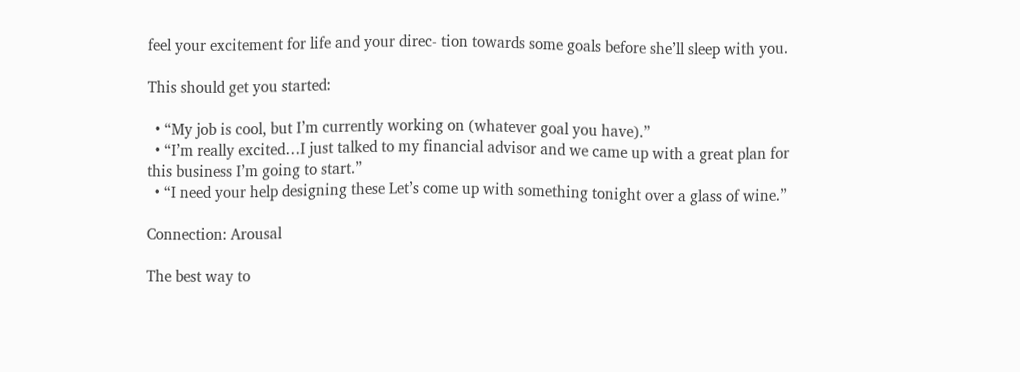feel your excitement for life and your direc- tion towards some goals before she’ll sleep with you.

This should get you started:

  • “My job is cool, but I’m currently working on (whatever goal you have).”
  • “I’m really excited…I just talked to my financial advisor and we came up with a great plan for this business I’m going to start.”
  • “I need your help designing these Let’s come up with something tonight over a glass of wine.”

Connection: Arousal

The best way to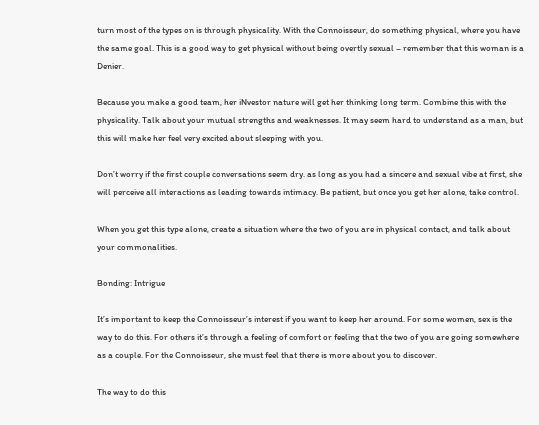turn most of the types on is through physicality. With the Connoisseur, do something physical, where you have the same goal. This is a good way to get physical without being overtly sexual – remember that this woman is a Denier.

Because you make a good team, her iNvestor nature will get her thinking long term. Combine this with the physicality. Talk about your mutual strengths and weaknesses. It may seem hard to understand as a man, but this will make her feel very excited about sleeping with you.

Don’t worry if the first couple conversations seem dry. as long as you had a sincere and sexual vibe at first, she will perceive all interactions as leading towards intimacy. Be patient, but once you get her alone, take control.

When you get this type alone, create a situation where the two of you are in physical contact, and talk about your commonalities.

Bonding: Intrigue

It’s important to keep the Connoisseur’s interest if you want to keep her around. For some women, sex is the way to do this. For others it’s through a feeling of comfort or feeling that the two of you are going somewhere as a couple. For the Connoisseur, she must feel that there is more about you to discover.

The way to do this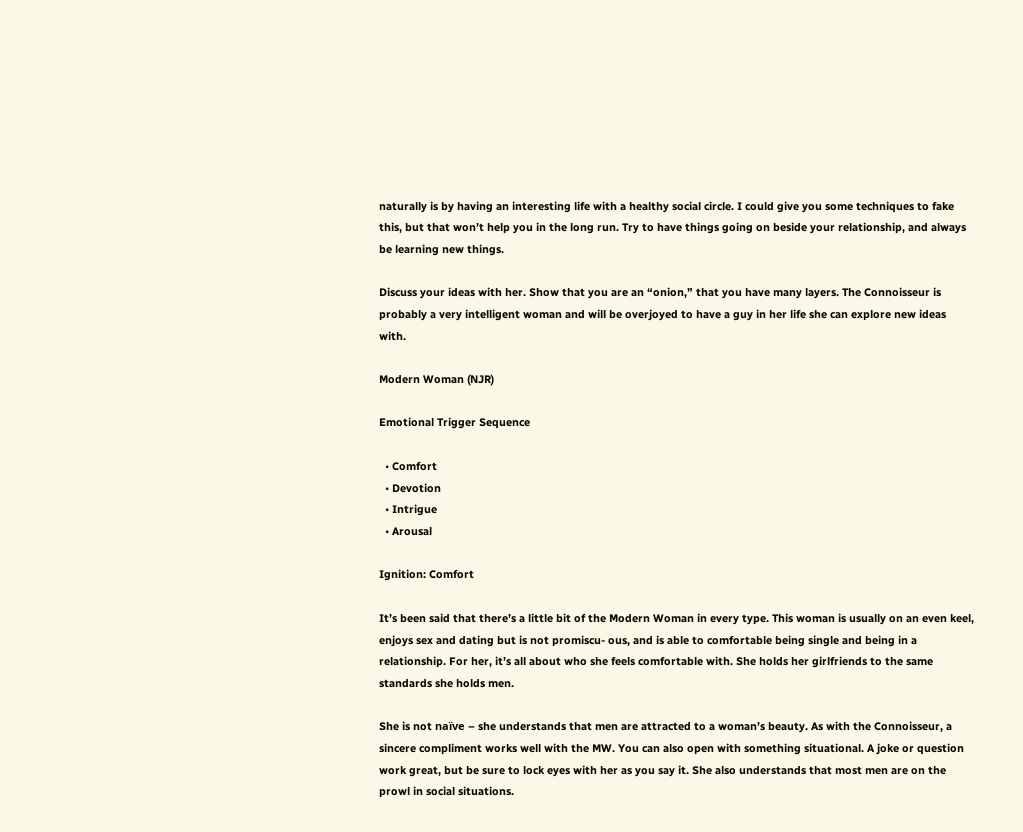naturally is by having an interesting life with a healthy social circle. I could give you some techniques to fake this, but that won’t help you in the long run. Try to have things going on beside your relationship, and always be learning new things.

Discuss your ideas with her. Show that you are an “onion,” that you have many layers. The Connoisseur is probably a very intelligent woman and will be overjoyed to have a guy in her life she can explore new ideas with.

Modern Woman (NJR)

Emotional Trigger Sequence

  • Comfort
  • Devotion
  • Intrigue
  • Arousal

Ignition: Comfort

It’s been said that there’s a little bit of the Modern Woman in every type. This woman is usually on an even keel, enjoys sex and dating but is not promiscu- ous, and is able to comfortable being single and being in a relationship. For her, it’s all about who she feels comfortable with. She holds her girlfriends to the same standards she holds men.

She is not naïve – she understands that men are attracted to a woman’s beauty. As with the Connoisseur, a sincere compliment works well with the MW. You can also open with something situational. A joke or question work great, but be sure to lock eyes with her as you say it. She also understands that most men are on the prowl in social situations.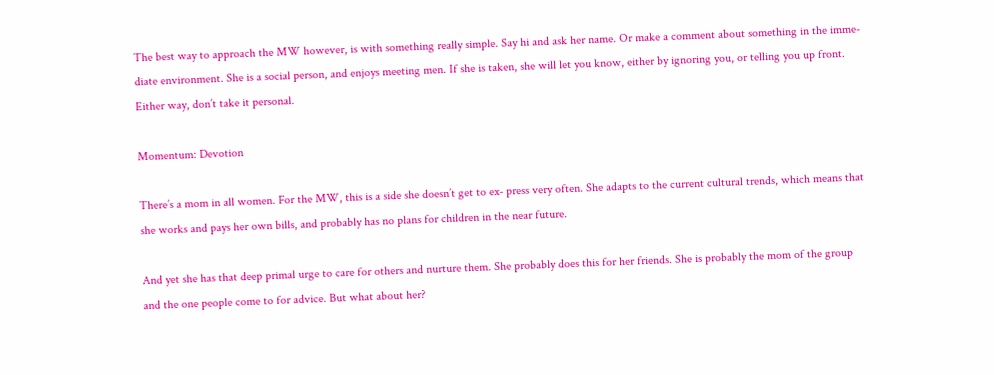The best way to approach the MW however, is with something really simple. Say hi and ask her name. Or make a comment about something in the imme- diate environment. She is a social person, and enjoys meeting men. If she is taken, she will let you know, either by ignoring you, or telling you up front. Either way, don’t take it personal.

Momentum: Devotion

There’s a mom in all women. For the MW, this is a side she doesn’t get to ex- press very often. She adapts to the current cultural trends, which means that she works and pays her own bills, and probably has no plans for children in the near future.

And yet she has that deep primal urge to care for others and nurture them. She probably does this for her friends. She is probably the mom of the group and the one people come to for advice. But what about her?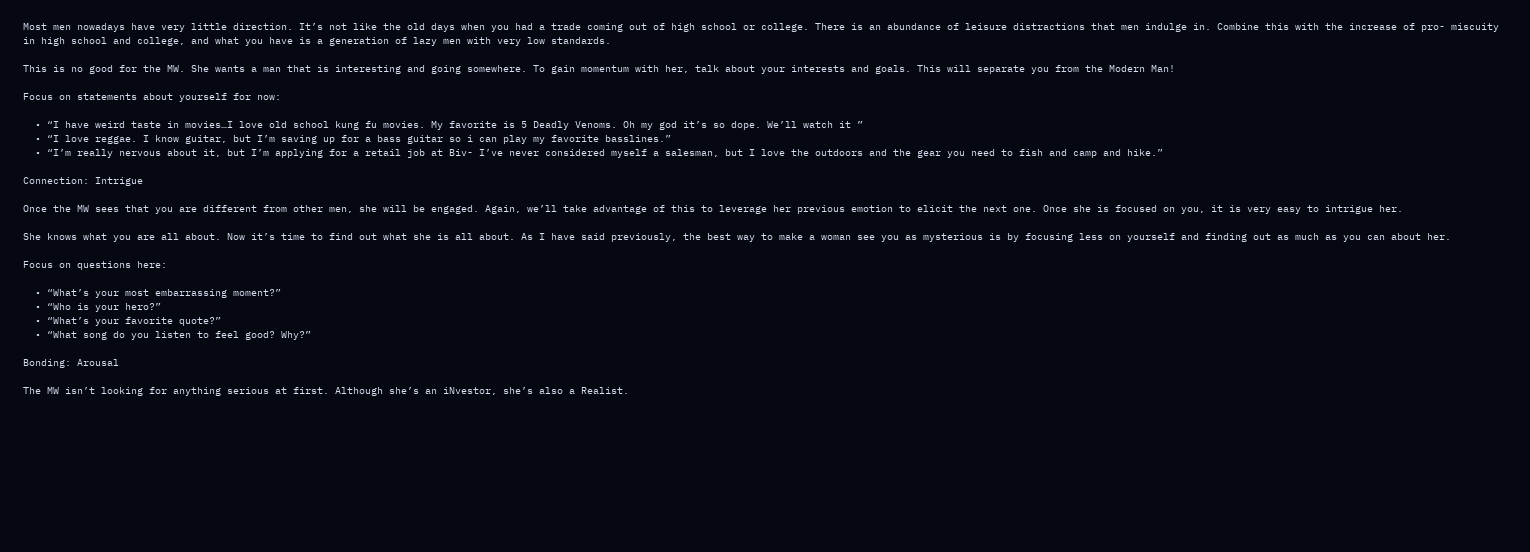Most men nowadays have very little direction. It’s not like the old days when you had a trade coming out of high school or college. There is an abundance of leisure distractions that men indulge in. Combine this with the increase of pro- miscuity in high school and college, and what you have is a generation of lazy men with very low standards.

This is no good for the MW. She wants a man that is interesting and going somewhere. To gain momentum with her, talk about your interests and goals. This will separate you from the Modern Man!

Focus on statements about yourself for now:

  • “I have weird taste in movies…I love old school kung fu movies. My favorite is 5 Deadly Venoms. Oh my god it’s so dope. We’ll watch it ”
  • “I love reggae. I know guitar, but I’m saving up for a bass guitar so i can play my favorite basslines.”
  • “I’m really nervous about it, but I’m applying for a retail job at Biv- I’ve never considered myself a salesman, but I love the outdoors and the gear you need to fish and camp and hike.”

Connection: Intrigue

Once the MW sees that you are different from other men, she will be engaged. Again, we’ll take advantage of this to leverage her previous emotion to elicit the next one. Once she is focused on you, it is very easy to intrigue her.

She knows what you are all about. Now it’s time to find out what she is all about. As I have said previously, the best way to make a woman see you as mysterious is by focusing less on yourself and finding out as much as you can about her.

Focus on questions here:

  • “What’s your most embarrassing moment?”
  • “Who is your hero?”
  • “What’s your favorite quote?”
  • “What song do you listen to feel good? Why?”

Bonding: Arousal

The MW isn’t looking for anything serious at first. Although she’s an iNvestor, she’s also a Realist.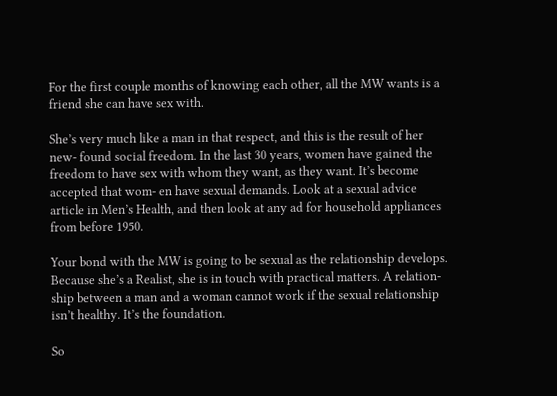For the first couple months of knowing each other, all the MW wants is a friend she can have sex with.

She’s very much like a man in that respect, and this is the result of her new- found social freedom. In the last 30 years, women have gained the freedom to have sex with whom they want, as they want. It’s become accepted that wom- en have sexual demands. Look at a sexual advice article in Men’s Health, and then look at any ad for household appliances from before 1950.

Your bond with the MW is going to be sexual as the relationship develops. Because she’s a Realist, she is in touch with practical matters. A relation- ship between a man and a woman cannot work if the sexual relationship isn’t healthy. It’s the foundation.

So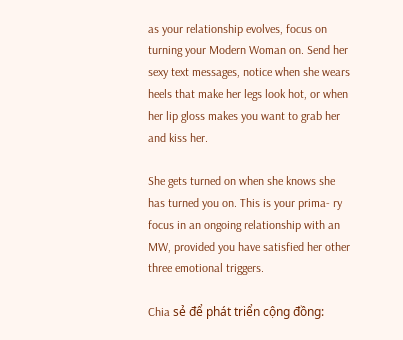as your relationship evolves, focus on turning your Modern Woman on. Send her sexy text messages, notice when she wears heels that make her legs look hot, or when her lip gloss makes you want to grab her and kiss her.

She gets turned on when she knows she has turned you on. This is your prima- ry focus in an ongoing relationship with an MW, provided you have satisfied her other three emotional triggers.

Chia sẻ để phát triển cộng đồng: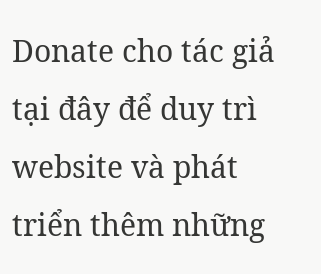Donate cho tác giả tại đây để duy trì website và phát triển thêm những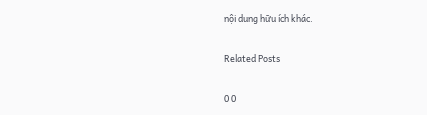nội dung hữu ích khác.

Related Posts

0 0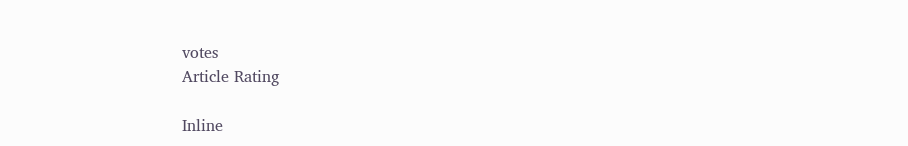votes
Article Rating

Inline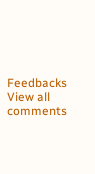Feedbacks
View all comments